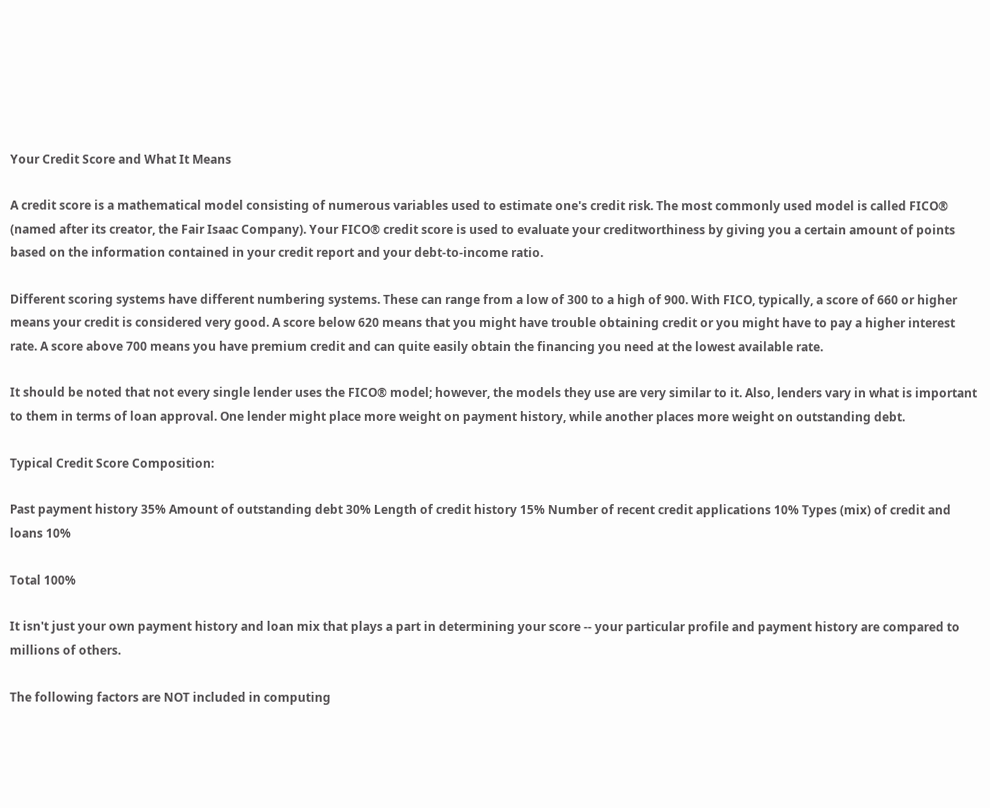Your Credit Score and What It Means

A credit score is a mathematical model consisting of numerous variables used to estimate one's credit risk. The most commonly used model is called FICO® (named after its creator, the Fair Isaac Company). Your FICO® credit score is used to evaluate your creditworthiness by giving you a certain amount of points based on the information contained in your credit report and your debt-to-income ratio.

Different scoring systems have different numbering systems. These can range from a low of 300 to a high of 900. With FICO, typically, a score of 660 or higher means your credit is considered very good. A score below 620 means that you might have trouble obtaining credit or you might have to pay a higher interest rate. A score above 700 means you have premium credit and can quite easily obtain the financing you need at the lowest available rate.

It should be noted that not every single lender uses the FICO® model; however, the models they use are very similar to it. Also, lenders vary in what is important to them in terms of loan approval. One lender might place more weight on payment history, while another places more weight on outstanding debt.

Typical Credit Score Composition:

Past payment history 35% Amount of outstanding debt 30% Length of credit history 15% Number of recent credit applications 10% Types (mix) of credit and loans 10%

Total 100%

It isn't just your own payment history and loan mix that plays a part in determining your score -- your particular profile and payment history are compared to millions of others.

The following factors are NOT included in computing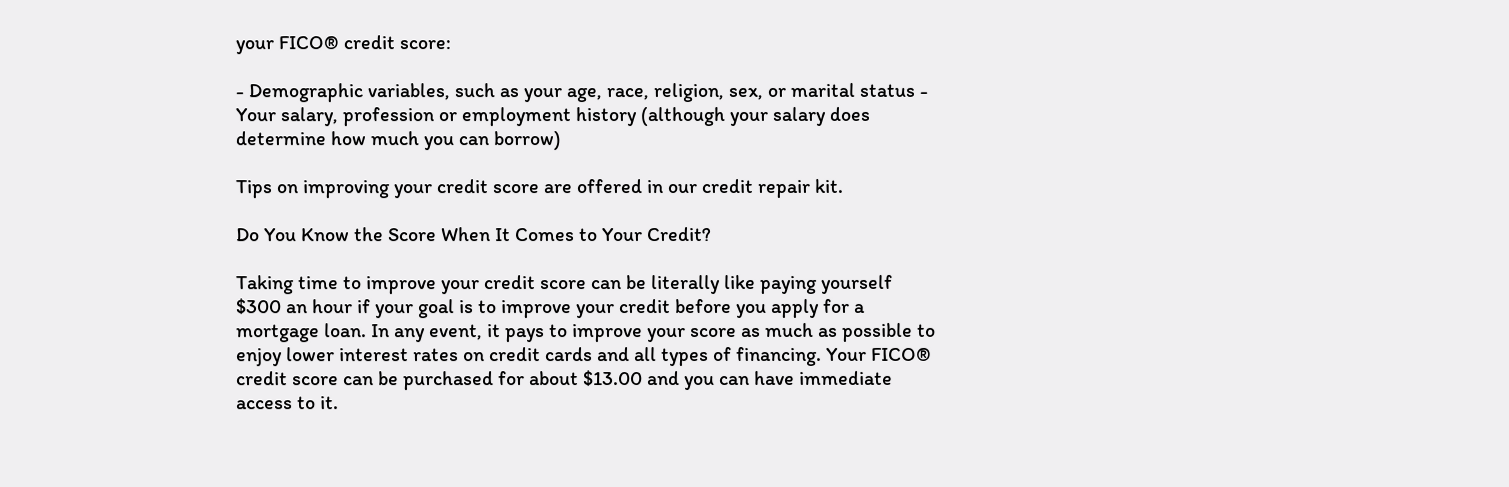your FICO® credit score:

- Demographic variables, such as your age, race, religion, sex, or marital status - Your salary, profession or employment history (although your salary does determine how much you can borrow)

Tips on improving your credit score are offered in our credit repair kit.

Do You Know the Score When It Comes to Your Credit?

Taking time to improve your credit score can be literally like paying yourself $300 an hour if your goal is to improve your credit before you apply for a mortgage loan. In any event, it pays to improve your score as much as possible to enjoy lower interest rates on credit cards and all types of financing. Your FICO® credit score can be purchased for about $13.00 and you can have immediate access to it.